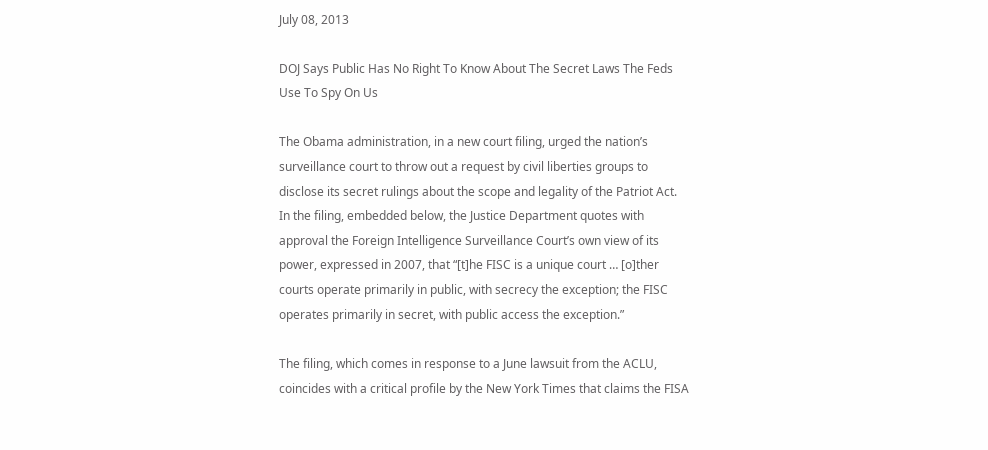July 08, 2013

DOJ Says Public Has No Right To Know About The Secret Laws The Feds Use To Spy On Us

The Obama administration, in a new court filing, urged the nation’s surveillance court to throw out a request by civil liberties groups to disclose its secret rulings about the scope and legality of the Patriot Act.
In the filing, embedded below, the Justice Department quotes with approval the Foreign Intelligence Surveillance Court’s own view of its power, expressed in 2007, that “[t]he FISC is a unique court … [o]ther courts operate primarily in public, with secrecy the exception; the FISC operates primarily in secret, with public access the exception.”

The filing, which comes in response to a June lawsuit from the ACLU,  coincides with a critical profile by the New York Times that claims the FISA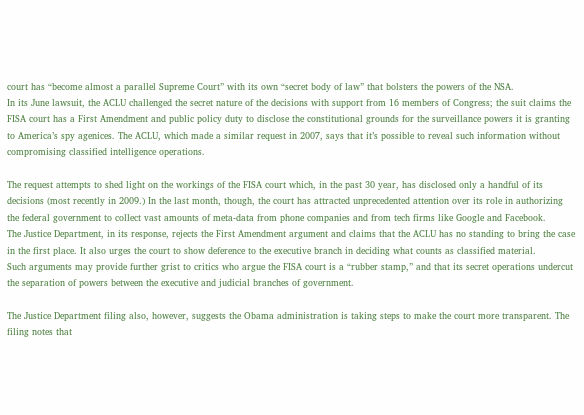court has “become almost a parallel Supreme Court” with its own “secret body of law” that bolsters the powers of the NSA.
In its June lawsuit, the ACLU challenged the secret nature of the decisions with support from 16 members of Congress; the suit claims the FISA court has a First Amendment and public policy duty to disclose the constitutional grounds for the surveillance powers it is granting to America’s spy agenices. The ACLU, which made a similar request in 2007, says that it’s possible to reveal such information without compromising classified intelligence operations.

The request attempts to shed light on the workings of the FISA court which, in the past 30 year, has disclosed only a handful of its decisions (most recently in 2009.) In the last month, though, the court has attracted unprecedented attention over its role in authorizing the federal government to collect vast amounts of meta-data from phone companies and from tech firms like Google and Facebook.
The Justice Department, in its response, rejects the First Amendment argument and claims that the ACLU has no standing to bring the case in the first place. It also urges the court to show deference to the executive branch in deciding what counts as classified material.
Such arguments may provide further grist to critics who argue the FISA court is a “rubber stamp,” and that its secret operations undercut the separation of powers between the executive and judicial branches of government.

The Justice Department filing also, however, suggests the Obama administration is taking steps to make the court more transparent. The filing notes that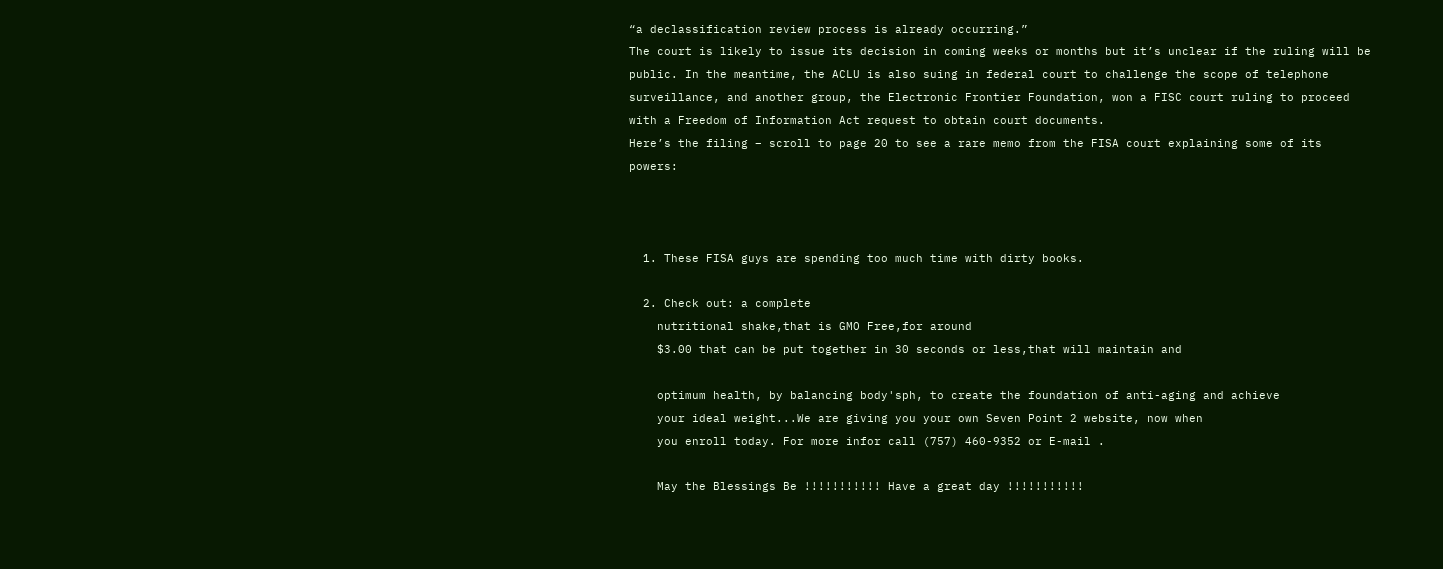“a declassification review process is already occurring.”
The court is likely to issue its decision in coming weeks or months but it’s unclear if the ruling will be public. In the meantime, the ACLU is also suing in federal court to challenge the scope of telephone surveillance, and another group, the Electronic Frontier Foundation, won a FISC court ruling to proceed with a Freedom of Information Act request to obtain court documents.
Here’s the filing – scroll to page 20 to see a rare memo from the FISA court explaining some of its powers:



  1. These FISA guys are spending too much time with dirty books.

  2. Check out: a complete
    nutritional shake,that is GMO Free,for around
    $3.00 that can be put together in 30 seconds or less,that will maintain and

    optimum health, by balancing body'sph, to create the foundation of anti-aging and achieve
    your ideal weight...We are giving you your own Seven Point 2 website, now when
    you enroll today. For more infor call (757) 460-9352 or E-mail .

    May the Blessings Be !!!!!!!!!!! Have a great day !!!!!!!!!!!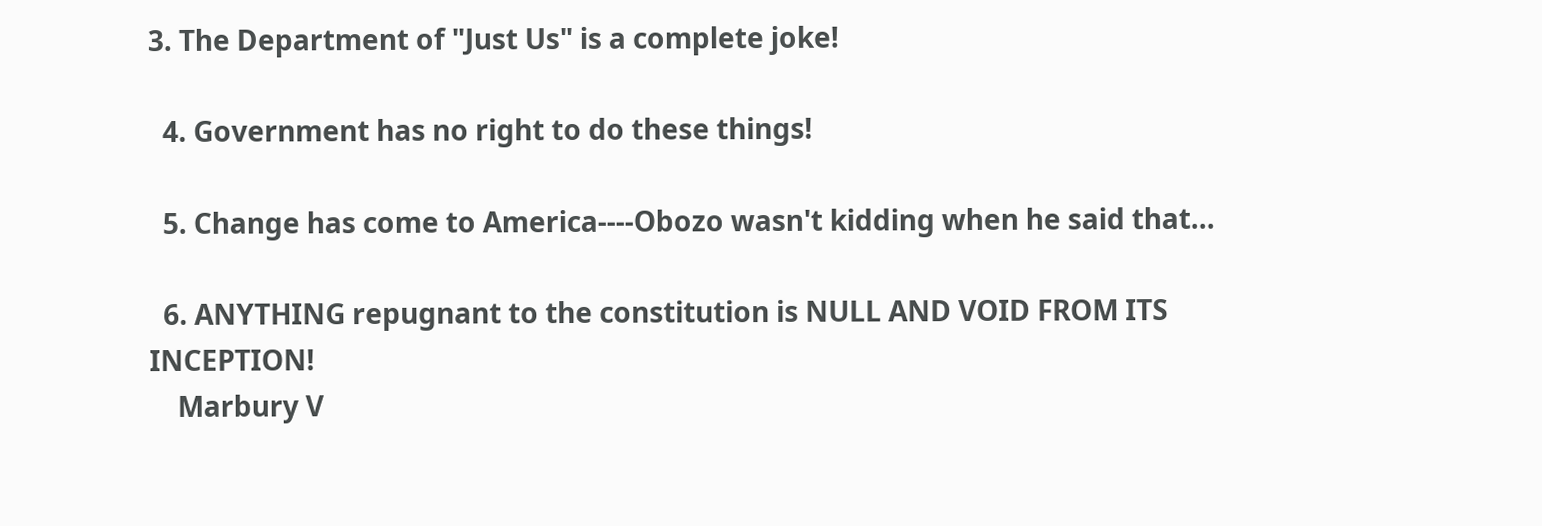3. The Department of "Just Us" is a complete joke!

  4. Government has no right to do these things!

  5. Change has come to America----Obozo wasn't kidding when he said that...

  6. ANYTHING repugnant to the constitution is NULL AND VOID FROM ITS INCEPTION!
    Marbury V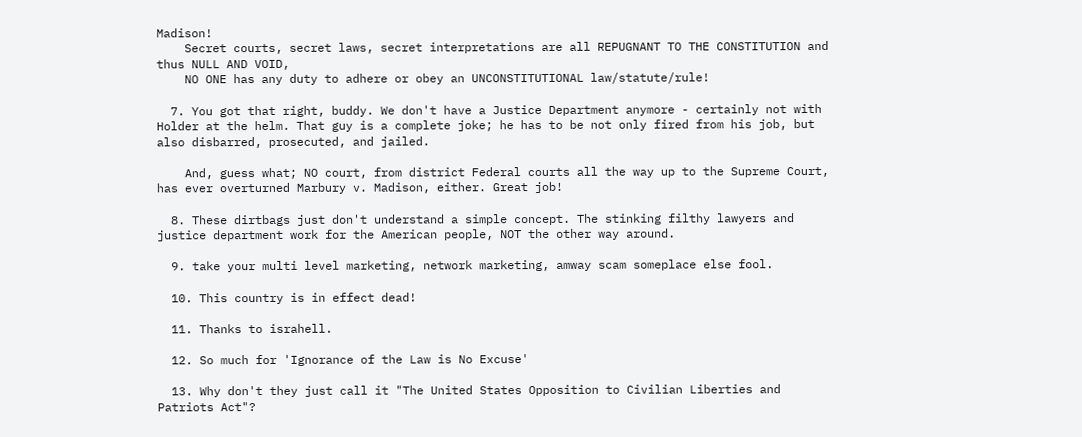Madison!
    Secret courts, secret laws, secret interpretations are all REPUGNANT TO THE CONSTITUTION and thus NULL AND VOID,
    NO ONE has any duty to adhere or obey an UNCONSTITUTIONAL law/statute/rule!

  7. You got that right, buddy. We don't have a Justice Department anymore - certainly not with Holder at the helm. That guy is a complete joke; he has to be not only fired from his job, but also disbarred, prosecuted, and jailed.

    And, guess what; NO court, from district Federal courts all the way up to the Supreme Court, has ever overturned Marbury v. Madison, either. Great job!

  8. These dirtbags just don't understand a simple concept. The stinking filthy lawyers and justice department work for the American people, NOT the other way around.

  9. take your multi level marketing, network marketing, amway scam someplace else fool.

  10. This country is in effect dead!

  11. Thanks to israhell.

  12. So much for 'Ignorance of the Law is No Excuse'

  13. Why don't they just call it "The United States Opposition to Civilian Liberties and Patriots Act"?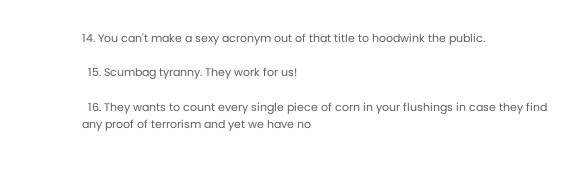14. You can't make a sexy acronym out of that title to hoodwink the public.

  15. Scumbag tyranny. They work for us!

  16. They wants to count every single piece of corn in your flushings in case they find any proof of terrorism and yet we have no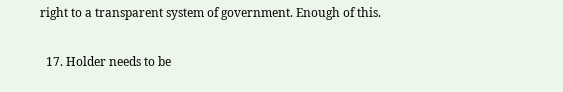right to a transparent system of government. Enough of this.

  17. Holder needs to be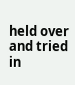held over and tried in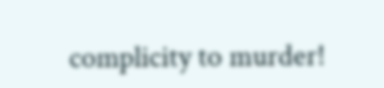complicity to murder!